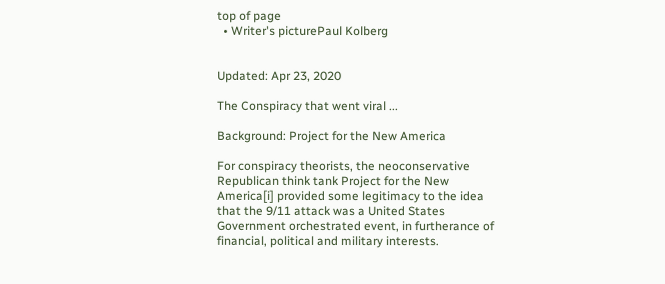top of page
  • Writer's picturePaul Kolberg


Updated: Apr 23, 2020

The Conspiracy that went viral ...

Background: Project for the New America

For conspiracy theorists, the neoconservative Republican think tank Project for the New America[i] provided some legitimacy to the idea that the 9/11 attack was a United States Government orchestrated event, in furtherance of financial, political and military interests.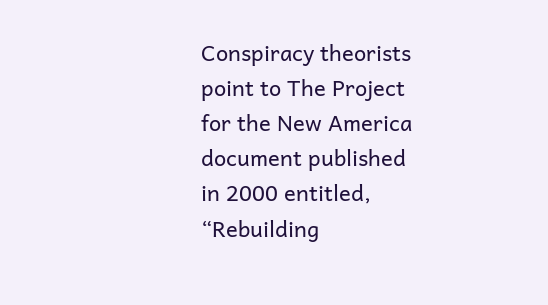Conspiracy theorists point to The Project for the New America document published in 2000 entitled, “Rebuilding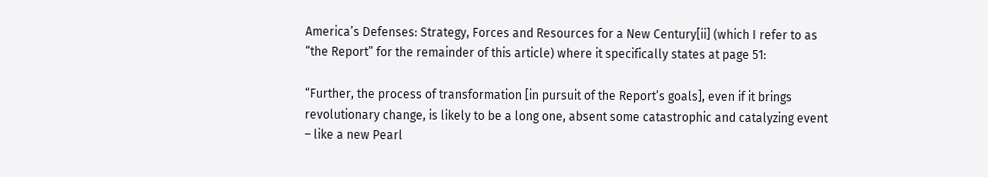America’s Defenses: Strategy, Forces and Resources for a New Century[ii] (which I refer to as “the Report” for the remainder of this article) where it specifically states at page 51:

“Further, the process of transformation [in pursuit of the Report’s goals], even if it brings revolutionary change, is likely to be a long one, absent some catastrophic and catalyzing event – like a new Pearl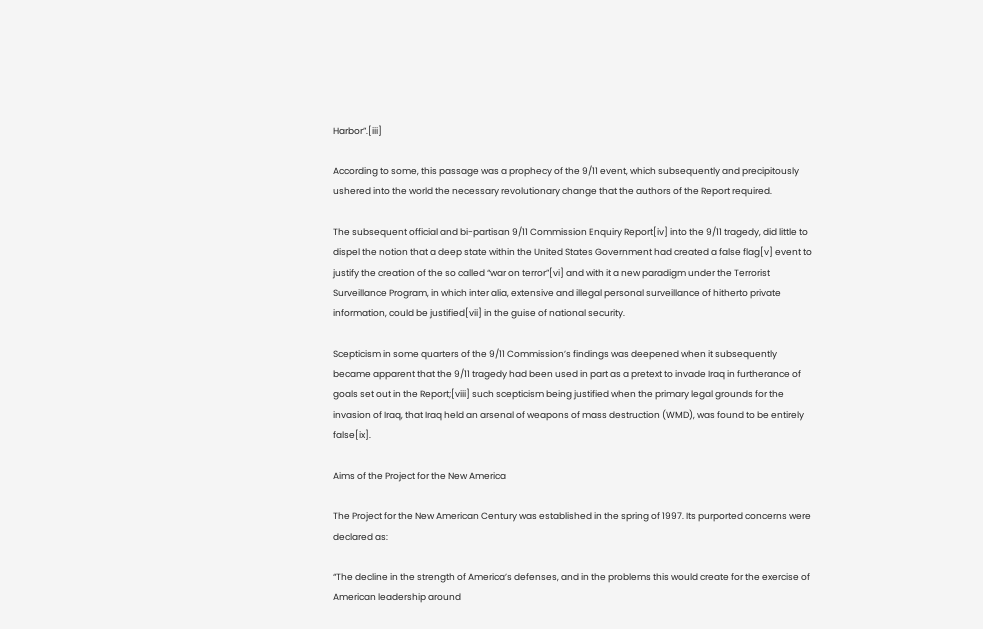Harbor”.[iii]

According to some, this passage was a prophecy of the 9/11 event, which subsequently and precipitously ushered into the world the necessary revolutionary change that the authors of the Report required.

The subsequent official and bi-partisan 9/11 Commission Enquiry Report[iv] into the 9/11 tragedy, did little to dispel the notion that a deep state within the United States Government had created a false flag[v] event to justify the creation of the so called “war on terror”[vi] and with it a new paradigm under the Terrorist Surveillance Program, in which inter alia, extensive and illegal personal surveillance of hitherto private information, could be justified[vii] in the guise of national security.

Scepticism in some quarters of the 9/11 Commission’s findings was deepened when it subsequently became apparent that the 9/11 tragedy had been used in part as a pretext to invade Iraq in furtherance of goals set out in the Report;[viii] such scepticism being justified when the primary legal grounds for the invasion of Iraq, that Iraq held an arsenal of weapons of mass destruction (WMD), was found to be entirely false[ix].

Aims of the Project for the New America

The Project for the New American Century was established in the spring of 1997. Its purported concerns were declared as:

“The decline in the strength of America’s defenses, and in the problems this would create for the exercise of American leadership around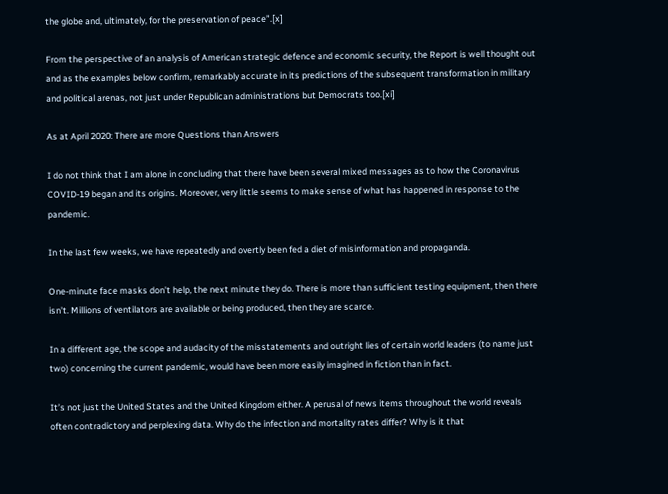the globe and, ultimately, for the preservation of peace”.[x]

From the perspective of an analysis of American strategic defence and economic security, the Report is well thought out and as the examples below confirm, remarkably accurate in its predictions of the subsequent transformation in military and political arenas, not just under Republican administrations but Democrats too.[xi]

As at April 2020: There are more Questions than Answers

I do not think that I am alone in concluding that there have been several mixed messages as to how the Coronavirus COVID-19 began and its origins. Moreover, very little seems to make sense of what has happened in response to the pandemic.

In the last few weeks, we have repeatedly and overtly been fed a diet of misinformation and propaganda.

One-minute face masks don’t help, the next minute they do. There is more than sufficient testing equipment, then there isn’t. Millions of ventilators are available or being produced, then they are scarce.

In a different age, the scope and audacity of the misstatements and outright lies of certain world leaders (to name just two) concerning the current pandemic, would have been more easily imagined in fiction than in fact.

It’s not just the United States and the United Kingdom either. A perusal of news items throughout the world reveals often contradictory and perplexing data. Why do the infection and mortality rates differ? Why is it that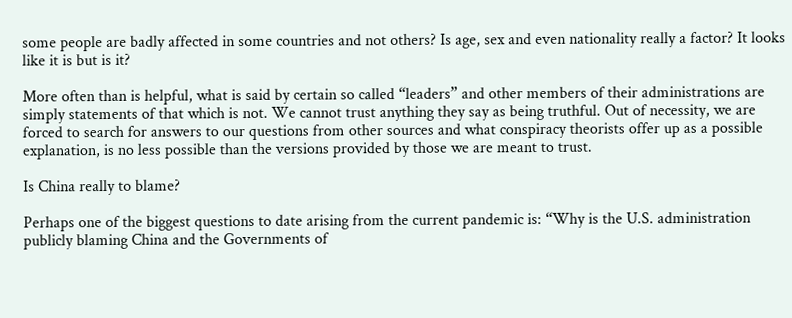some people are badly affected in some countries and not others? Is age, sex and even nationality really a factor? It looks like it is but is it?

More often than is helpful, what is said by certain so called “leaders” and other members of their administrations are simply statements of that which is not. We cannot trust anything they say as being truthful. Out of necessity, we are forced to search for answers to our questions from other sources and what conspiracy theorists offer up as a possible explanation, is no less possible than the versions provided by those we are meant to trust.

Is China really to blame?

Perhaps one of the biggest questions to date arising from the current pandemic is: “Why is the U.S. administration publicly blaming China and the Governments of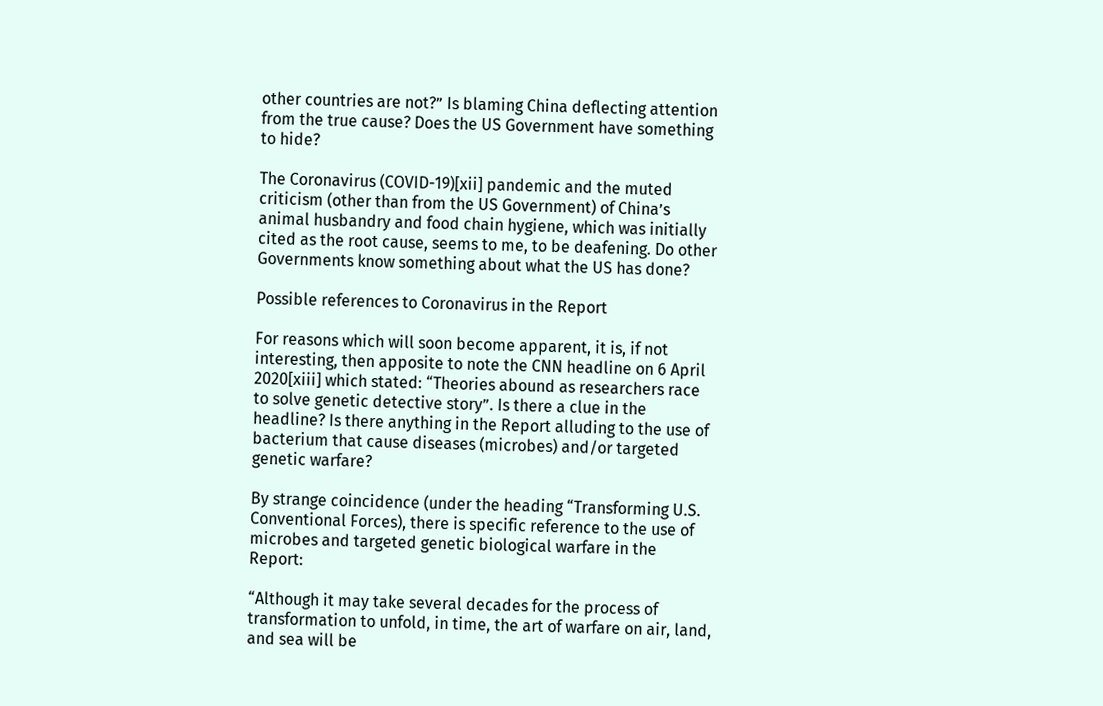other countries are not?” Is blaming China deflecting attention from the true cause? Does the US Government have something to hide?

The Coronavirus (COVID-19)[xii] pandemic and the muted criticism (other than from the US Government) of China’s animal husbandry and food chain hygiene, which was initially cited as the root cause, seems to me, to be deafening. Do other Governments know something about what the US has done?

Possible references to Coronavirus in the Report

For reasons which will soon become apparent, it is, if not interesting, then apposite to note the CNN headline on 6 April 2020[xiii] which stated: “Theories abound as researchers race to solve genetic detective story”. Is there a clue in the headline? Is there anything in the Report alluding to the use of bacterium that cause diseases (microbes) and/or targeted genetic warfare?

By strange coincidence (under the heading “Transforming U.S. Conventional Forces), there is specific reference to the use of microbes and targeted genetic biological warfare in the Report:

“Although it may take several decades for the process of transformation to unfold, in time, the art of warfare on air, land, and sea will be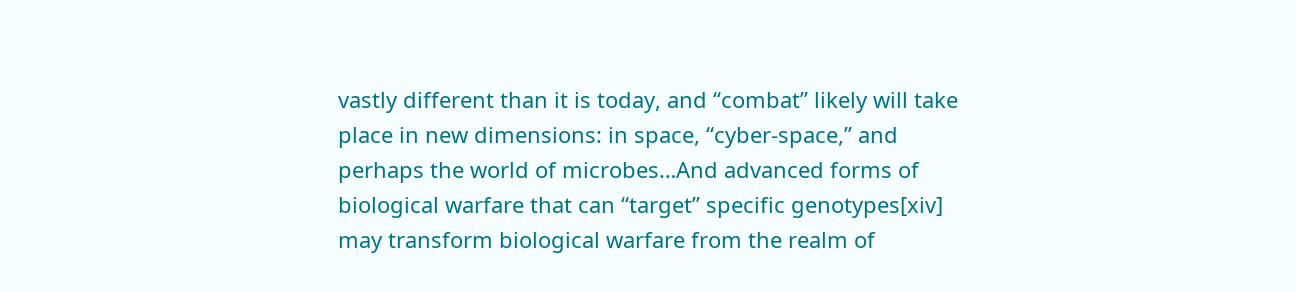vastly different than it is today, and “combat” likely will take place in new dimensions: in space, “cyber-space,” and perhaps the world of microbes…And advanced forms of biological warfare that can “target” specific genotypes[xiv] may transform biological warfare from the realm of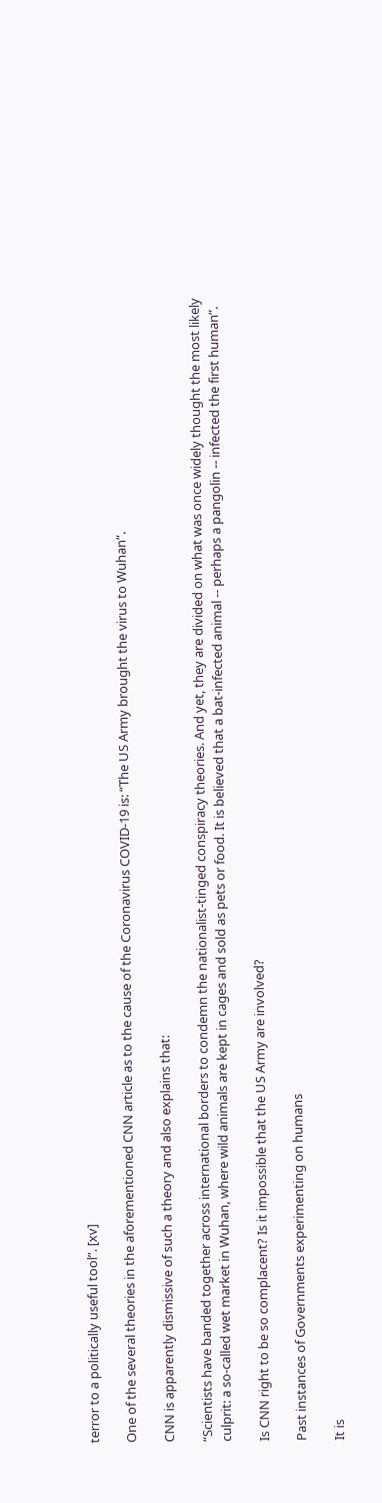terror to a politically useful tool”. [xv]

One of the several theories in the aforementioned CNN article as to the cause of the Coronavirus COVID-19 is: “The US Army brought the virus to Wuhan”.

CNN is apparently dismissive of such a theory and also explains that:

“Scientists have banded together across international borders to condemn the nationalist-tinged conspiracy theories. And yet, they are divided on what was once widely thought the most likely culprit: a so-called wet market in Wuhan, where wild animals are kept in cages and sold as pets or food. It is believed that a bat-infected animal -- perhaps a pangolin -- infected the first human”.

Is CNN right to be so complacent? Is it impossible that the US Army are involved?

Past instances of Governments experimenting on humans

It is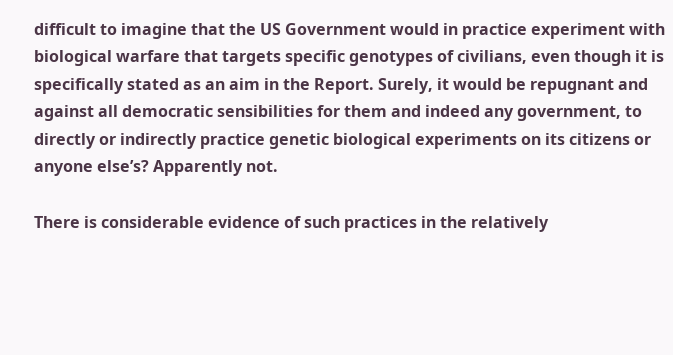difficult to imagine that the US Government would in practice experiment with biological warfare that targets specific genotypes of civilians, even though it is specifically stated as an aim in the Report. Surely, it would be repugnant and against all democratic sensibilities for them and indeed any government, to directly or indirectly practice genetic biological experiments on its citizens or anyone else’s? Apparently not.

There is considerable evidence of such practices in the relatively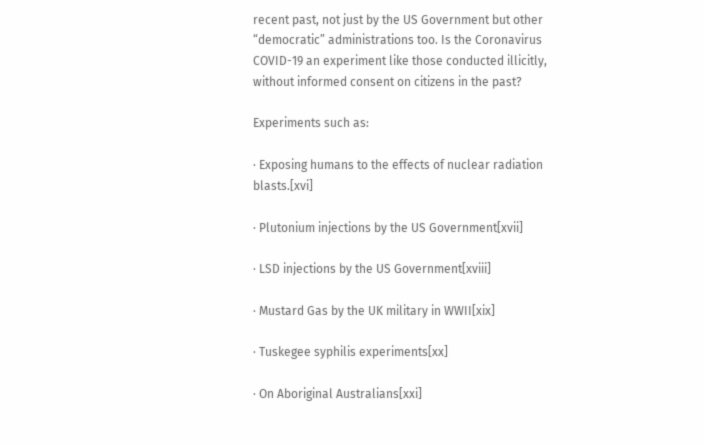recent past, not just by the US Government but other “democratic” administrations too. Is the Coronavirus COVID-19 an experiment like those conducted illicitly, without informed consent on citizens in the past?

Experiments such as:

· Exposing humans to the effects of nuclear radiation blasts.[xvi]

· Plutonium injections by the US Government[xvii]

· LSD injections by the US Government[xviii]

· Mustard Gas by the UK military in WWII[xix]

· Tuskegee syphilis experiments[xx]

· On Aboriginal Australians[xxi]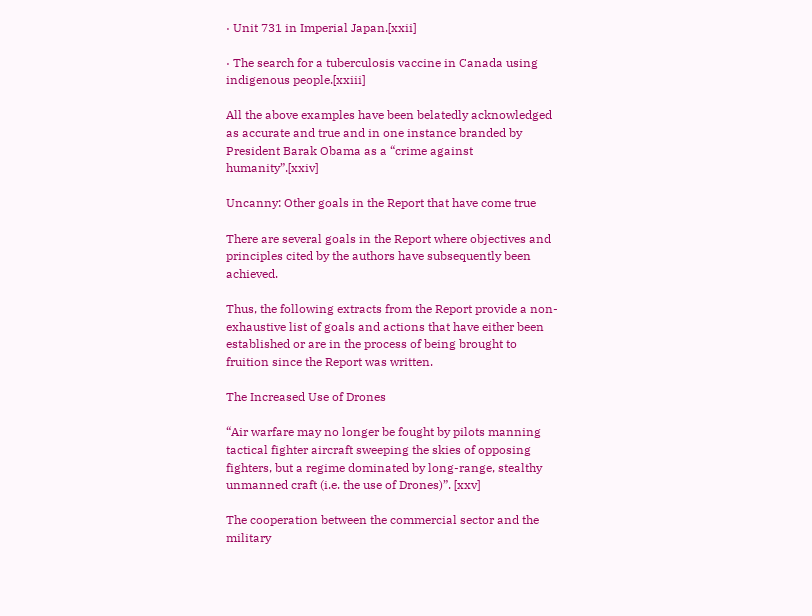· Unit 731 in Imperial Japan.[xxii]

· The search for a tuberculosis vaccine in Canada using indigenous people.[xxiii]

All the above examples have been belatedly acknowledged as accurate and true and in one instance branded by President Barak Obama as a “crime against humanity”.[xxiv]

Uncanny: Other goals in the Report that have come true

There are several goals in the Report where objectives and principles cited by the authors have subsequently been achieved.

Thus, the following extracts from the Report provide a non-exhaustive list of goals and actions that have either been established or are in the process of being brought to fruition since the Report was written.

The Increased Use of Drones

“Air warfare may no longer be fought by pilots manning tactical fighter aircraft sweeping the skies of opposing fighters, but a regime dominated by long-range, stealthy unmanned craft (i.e. the use of Drones)”. [xxv]

The cooperation between the commercial sector and the military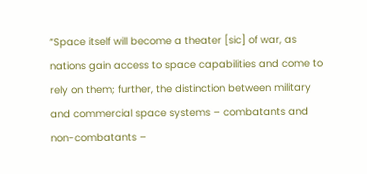“Space itself will become a theater [sic] of war, as nations gain access to space capabilities and come to rely on them; further, the distinction between military and commercial space systems – combatants and non-combatants –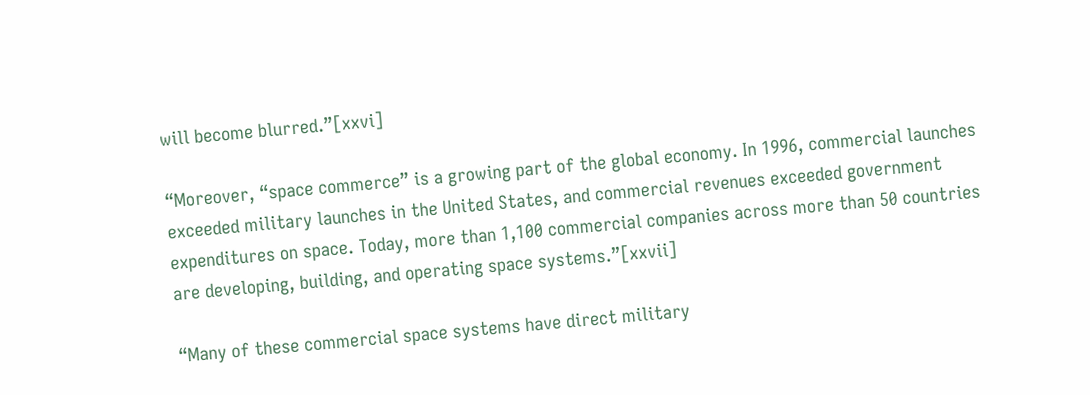will become blurred.”[xxvi]

“Moreover, “space commerce” is a growing part of the global economy. In 1996, commercial launches exceeded military launches in the United States, and commercial revenues exceeded government expenditures on space. Today, more than 1,100 commercial companies across more than 50 countries are developing, building, and operating space systems.”[xxvii]

“Many of these commercial space systems have direct military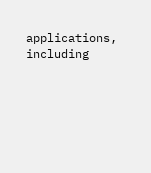applications, including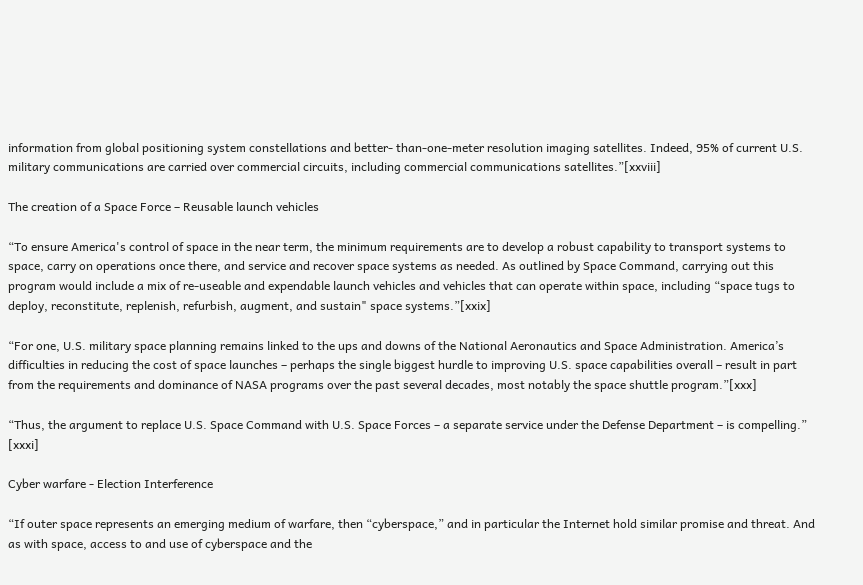information from global positioning system constellations and better- than-one-meter resolution imaging satellites. Indeed, 95% of current U.S. military communications are carried over commercial circuits, including commercial communications satellites.”[xxviii]

The creation of a Space Force – Reusable launch vehicles

“To ensure America's control of space in the near term, the minimum requirements are to develop a robust capability to transport systems to space, carry on operations once there, and service and recover space systems as needed. As outlined by Space Command, carrying out this program would include a mix of re-useable and expendable launch vehicles and vehicles that can operate within space, including “space tugs to deploy, reconstitute, replenish, refurbish, augment, and sustain" space systems.”[xxix]

“For one, U.S. military space planning remains linked to the ups and downs of the National Aeronautics and Space Administration. America’s difficulties in reducing the cost of space launches – perhaps the single biggest hurdle to improving U.S. space capabilities overall – result in part from the requirements and dominance of NASA programs over the past several decades, most notably the space shuttle program.”[xxx]

“Thus, the argument to replace U.S. Space Command with U.S. Space Forces – a separate service under the Defense Department – is compelling.” [xxxi]

Cyber warfare - Election Interference

“If outer space represents an emerging medium of warfare, then “cyberspace,” and in particular the Internet hold similar promise and threat. And as with space, access to and use of cyberspace and the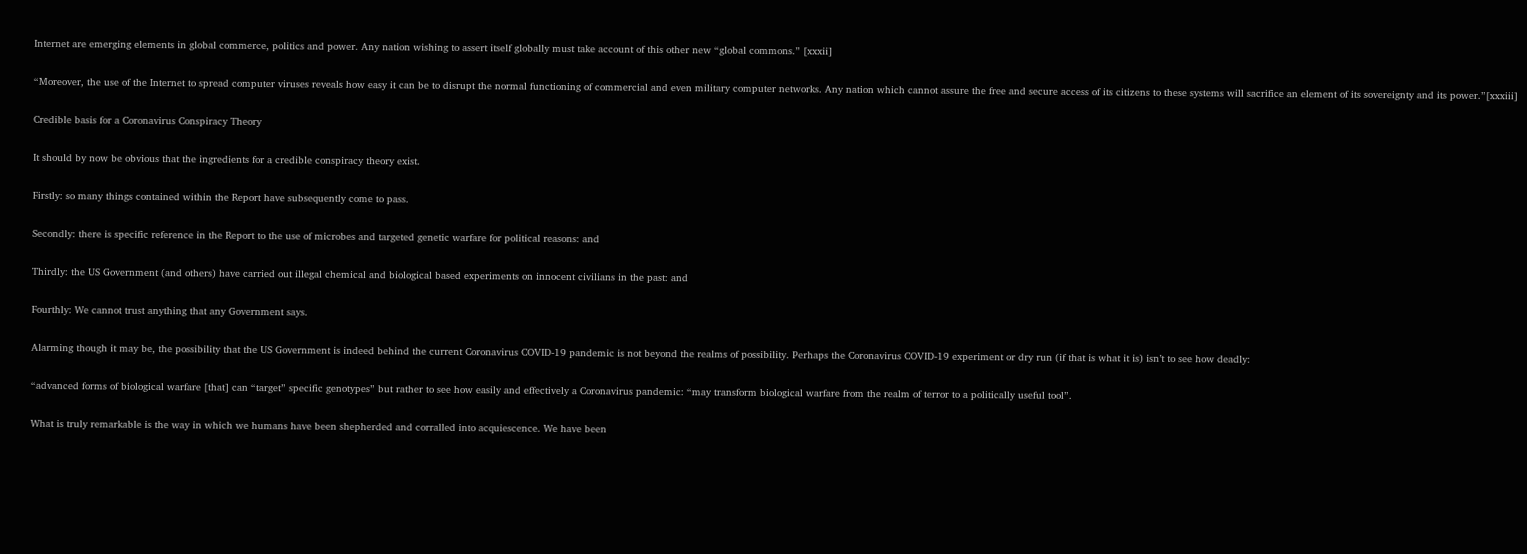Internet are emerging elements in global commerce, politics and power. Any nation wishing to assert itself globally must take account of this other new “global commons.” [xxxii]

“Moreover, the use of the Internet to spread computer viruses reveals how easy it can be to disrupt the normal functioning of commercial and even military computer networks. Any nation which cannot assure the free and secure access of its citizens to these systems will sacrifice an element of its sovereignty and its power.”[xxxiii]

Credible basis for a Coronavirus Conspiracy Theory

It should by now be obvious that the ingredients for a credible conspiracy theory exist.

Firstly: so many things contained within the Report have subsequently come to pass.

Secondly: there is specific reference in the Report to the use of microbes and targeted genetic warfare for political reasons: and

Thirdly: the US Government (and others) have carried out illegal chemical and biological based experiments on innocent civilians in the past: and

Fourthly: We cannot trust anything that any Government says.

Alarming though it may be, the possibility that the US Government is indeed behind the current Coronavirus COVID-19 pandemic is not beyond the realms of possibility. Perhaps the Coronavirus COVID-19 experiment or dry run (if that is what it is) isn’t to see how deadly:

“advanced forms of biological warfare [that] can “target” specific genotypes” but rather to see how easily and effectively a Coronavirus pandemic: “may transform biological warfare from the realm of terror to a politically useful tool”.

What is truly remarkable is the way in which we humans have been shepherded and corralled into acquiescence. We have been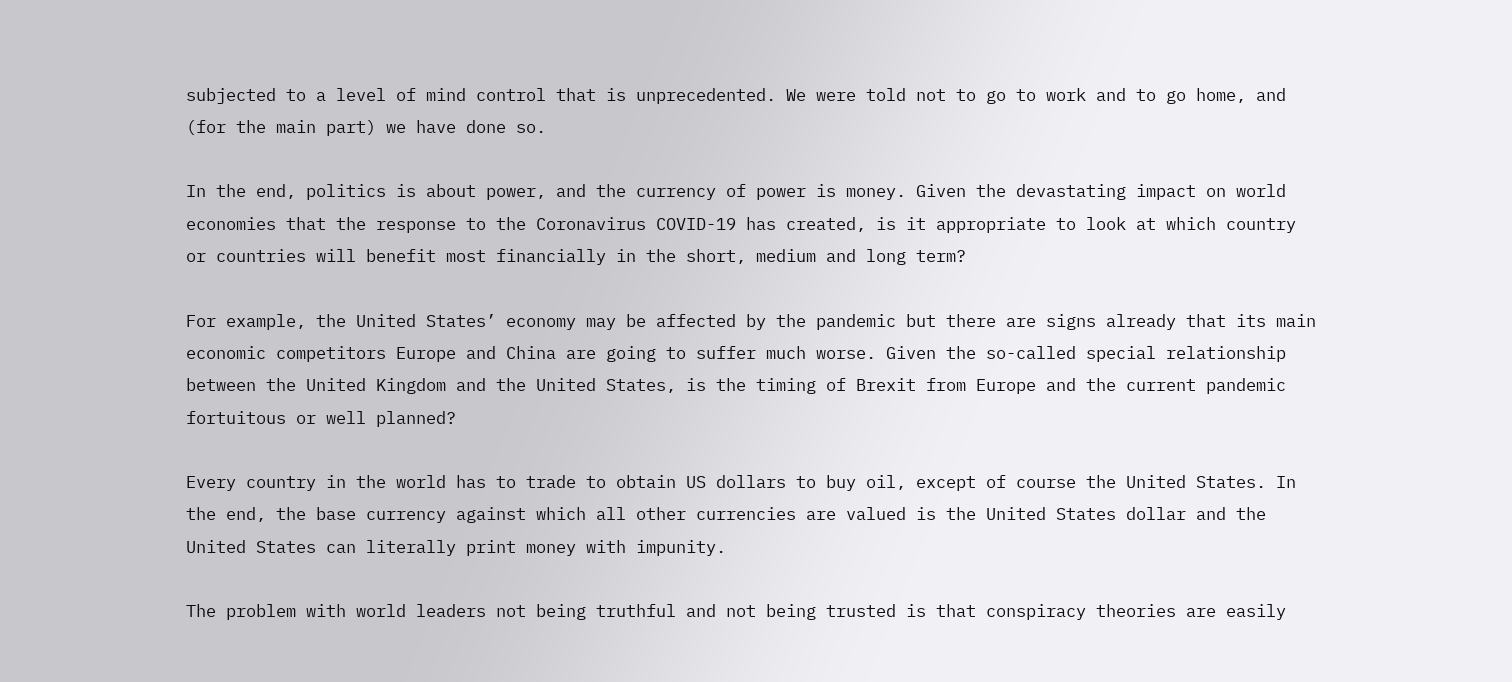subjected to a level of mind control that is unprecedented. We were told not to go to work and to go home, and (for the main part) we have done so.

In the end, politics is about power, and the currency of power is money. Given the devastating impact on world economies that the response to the Coronavirus COVID-19 has created, is it appropriate to look at which country or countries will benefit most financially in the short, medium and long term?

For example, the United States’ economy may be affected by the pandemic but there are signs already that its main economic competitors Europe and China are going to suffer much worse. Given the so-called special relationship between the United Kingdom and the United States, is the timing of Brexit from Europe and the current pandemic fortuitous or well planned?

Every country in the world has to trade to obtain US dollars to buy oil, except of course the United States. In the end, the base currency against which all other currencies are valued is the United States dollar and the United States can literally print money with impunity.

The problem with world leaders not being truthful and not being trusted is that conspiracy theories are easily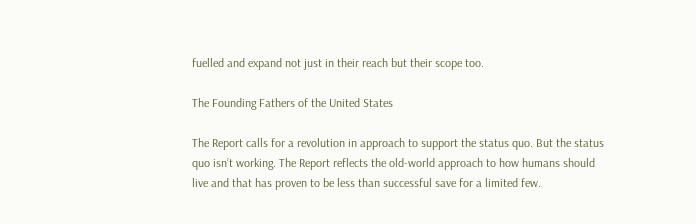fuelled and expand not just in their reach but their scope too.

The Founding Fathers of the United States

The Report calls for a revolution in approach to support the status quo. But the status quo isn’t working. The Report reflects the old-world approach to how humans should live and that has proven to be less than successful save for a limited few.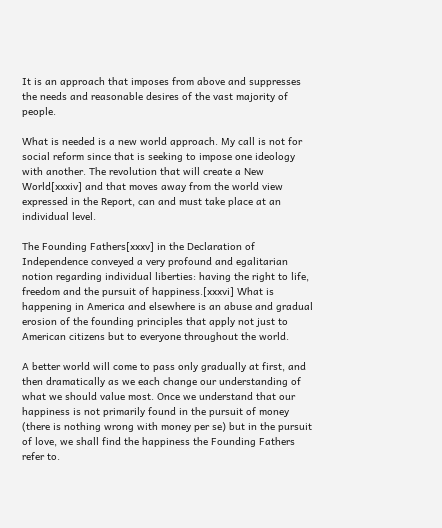It is an approach that imposes from above and suppresses the needs and reasonable desires of the vast majority of people.

What is needed is a new world approach. My call is not for social reform since that is seeking to impose one ideology with another. The revolution that will create a New World[xxxiv] and that moves away from the world view expressed in the Report, can and must take place at an individual level.

The Founding Fathers[xxxv] in the Declaration of Independence conveyed a very profound and egalitarian notion regarding individual liberties: having the right to life, freedom and the pursuit of happiness.[xxxvi] What is happening in America and elsewhere is an abuse and gradual erosion of the founding principles that apply not just to American citizens but to everyone throughout the world.

A better world will come to pass only gradually at first, and then dramatically as we each change our understanding of what we should value most. Once we understand that our happiness is not primarily found in the pursuit of money (there is nothing wrong with money per se) but in the pursuit of love, we shall find the happiness the Founding Fathers refer to.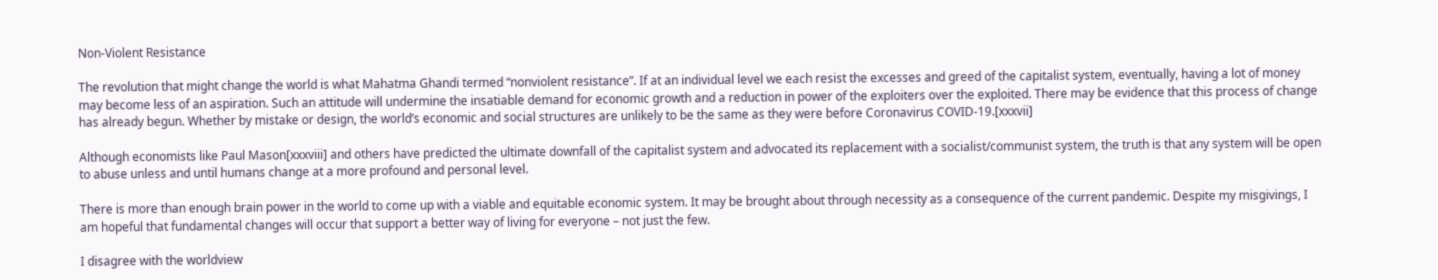Non-Violent Resistance

The revolution that might change the world is what Mahatma Ghandi termed “nonviolent resistance”. If at an individual level we each resist the excesses and greed of the capitalist system, eventually, having a lot of money may become less of an aspiration. Such an attitude will undermine the insatiable demand for economic growth and a reduction in power of the exploiters over the exploited. There may be evidence that this process of change has already begun. Whether by mistake or design, the world’s economic and social structures are unlikely to be the same as they were before Coronavirus COVID-19.[xxxvii]

Although economists like Paul Mason[xxxviii] and others have predicted the ultimate downfall of the capitalist system and advocated its replacement with a socialist/communist system, the truth is that any system will be open to abuse unless and until humans change at a more profound and personal level.

There is more than enough brain power in the world to come up with a viable and equitable economic system. It may be brought about through necessity as a consequence of the current pandemic. Despite my misgivings, I am hopeful that fundamental changes will occur that support a better way of living for everyone – not just the few.

I disagree with the worldview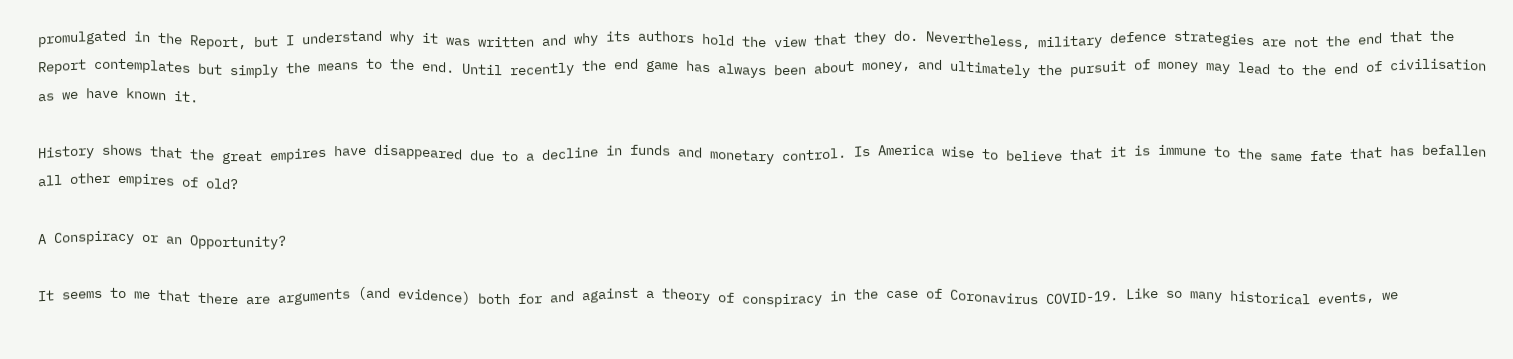promulgated in the Report, but I understand why it was written and why its authors hold the view that they do. Nevertheless, military defence strategies are not the end that the Report contemplates but simply the means to the end. Until recently the end game has always been about money, and ultimately the pursuit of money may lead to the end of civilisation as we have known it.

History shows that the great empires have disappeared due to a decline in funds and monetary control. Is America wise to believe that it is immune to the same fate that has befallen all other empires of old?

A Conspiracy or an Opportunity?

It seems to me that there are arguments (and evidence) both for and against a theory of conspiracy in the case of Coronavirus COVID-19. Like so many historical events, we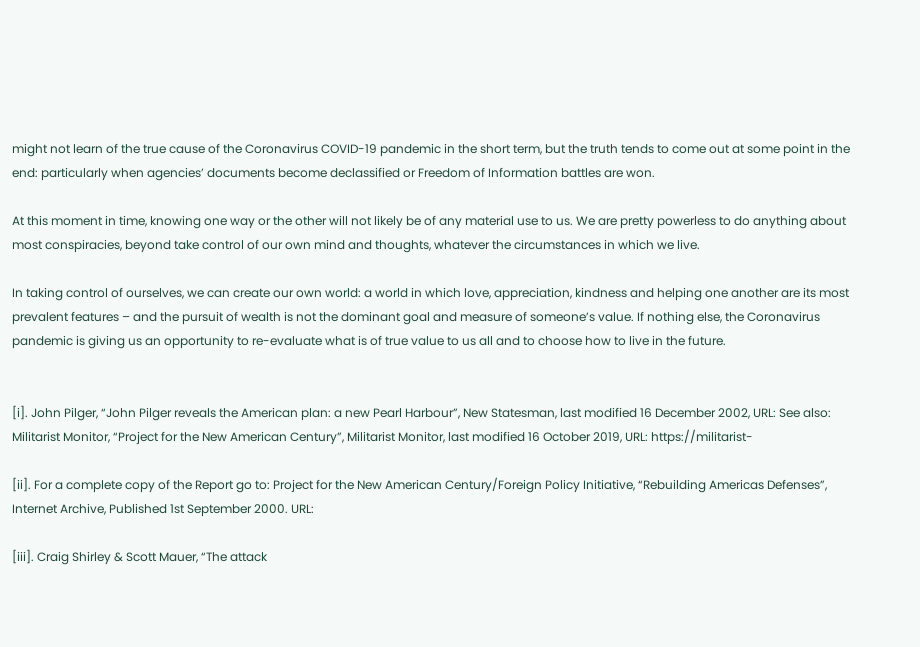might not learn of the true cause of the Coronavirus COVID-19 pandemic in the short term, but the truth tends to come out at some point in the end: particularly when agencies’ documents become declassified or Freedom of Information battles are won.

At this moment in time, knowing one way or the other will not likely be of any material use to us. We are pretty powerless to do anything about most conspiracies, beyond take control of our own mind and thoughts, whatever the circumstances in which we live.

In taking control of ourselves, we can create our own world: a world in which love, appreciation, kindness and helping one another are its most prevalent features – and the pursuit of wealth is not the dominant goal and measure of someone’s value. If nothing else, the Coronavirus pandemic is giving us an opportunity to re-evaluate what is of true value to us all and to choose how to live in the future.


[i]. John Pilger, “John Pilger reveals the American plan: a new Pearl Harbour”, New Statesman, last modified 16 December 2002, URL: See also: Militarist Monitor, “Project for the New American Century”, Militarist Monitor, last modified 16 October 2019, URL: https://militarist-

[ii]. For a complete copy of the Report go to: Project for the New American Century/Foreign Policy Initiative, “Rebuilding Americas Defenses”, Internet Archive, Published 1st September 2000. URL:

[iii]. Craig Shirley & Scott Mauer, “The attack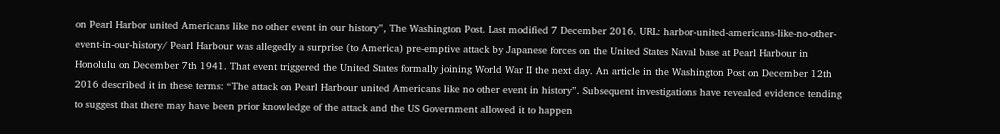on Pearl Harbor united Americans like no other event in our history”, The Washington Post. Last modified 7 December 2016. URL: harbor-united-americans-like-no-other-event-in-our-history/ Pearl Harbour was allegedly a surprise (to America) pre-emptive attack by Japanese forces on the United States Naval base at Pearl Harbour in Honolulu on December 7th 1941. That event triggered the United States formally joining World War II the next day. An article in the Washington Post on December 12th 2016 described it in these terms: “The attack on Pearl Harbour united Americans like no other event in history”. Subsequent investigations have revealed evidence tending to suggest that there may have been prior knowledge of the attack and the US Government allowed it to happen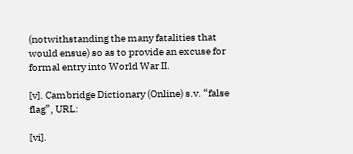(notwithstanding the many fatalities that would ensue) so as to provide an excuse for formal entry into World War II.

[v]. Cambridge Dictionary (Online) s.v. “false flag”, URL:

[vi].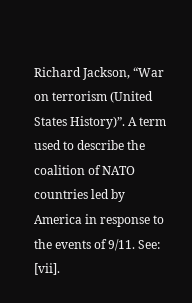Richard Jackson, “War on terrorism (United States History)”. A term used to describe the coalition of NATO countries led by America in response to the events of 9/11. See: [vii].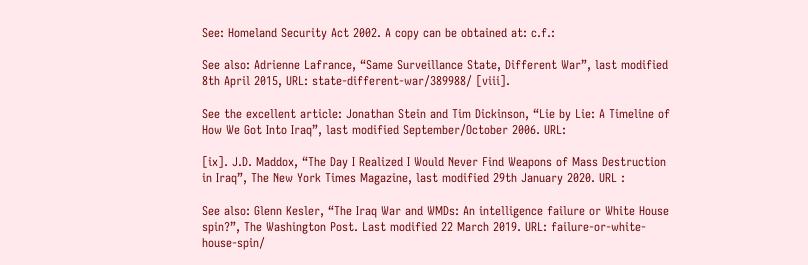See: Homeland Security Act 2002. A copy can be obtained at: c.f.:

See also: Adrienne Lafrance, “Same Surveillance State, Different War”, last modified 8th April 2015, URL: state-different-war/389988/ [viii].

See the excellent article: Jonathan Stein and Tim Dickinson, “Lie by Lie: A Timeline of How We Got Into Iraq”, last modified September/October 2006. URL:

[ix]. J.D. Maddox, “The Day I Realized I Would Never Find Weapons of Mass Destruction in Iraq”, The New York Times Magazine, last modified 29th January 2020. URL :

See also: Glenn Kesler, “The Iraq War and WMDs: An intelligence failure or White House spin?”, The Washington Post. Last modified 22 March 2019. URL: failure-or-white-house-spin/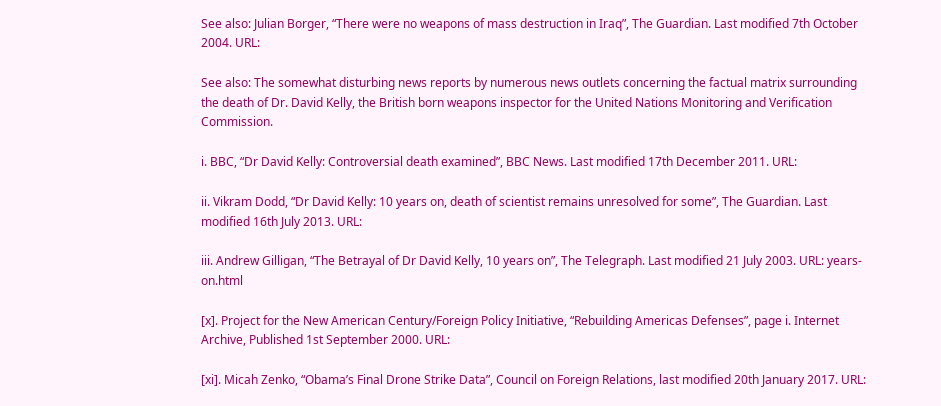See also: Julian Borger, “There were no weapons of mass destruction in Iraq”, The Guardian. Last modified 7th October 2004. URL:

See also: The somewhat disturbing news reports by numerous news outlets concerning the factual matrix surrounding the death of Dr. David Kelly, the British born weapons inspector for the United Nations Monitoring and Verification Commission.

i. BBC, “Dr David Kelly: Controversial death examined”, BBC News. Last modified 17th December 2011. URL:

ii. Vikram Dodd, “Dr David Kelly: 10 years on, death of scientist remains unresolved for some”, The Guardian. Last modified 16th July 2013. URL:

iii. Andrew Gilligan, “The Betrayal of Dr David Kelly, 10 years on”, The Telegraph. Last modified 21 July 2003. URL: years-on.html

[x]. Project for the New American Century/Foreign Policy Initiative, “Rebuilding Americas Defenses”, page i. Internet Archive, Published 1st September 2000. URL:

[xi]. Micah Zenko, “Obama’s Final Drone Strike Data”, Council on Foreign Relations, last modified 20th January 2017. URL: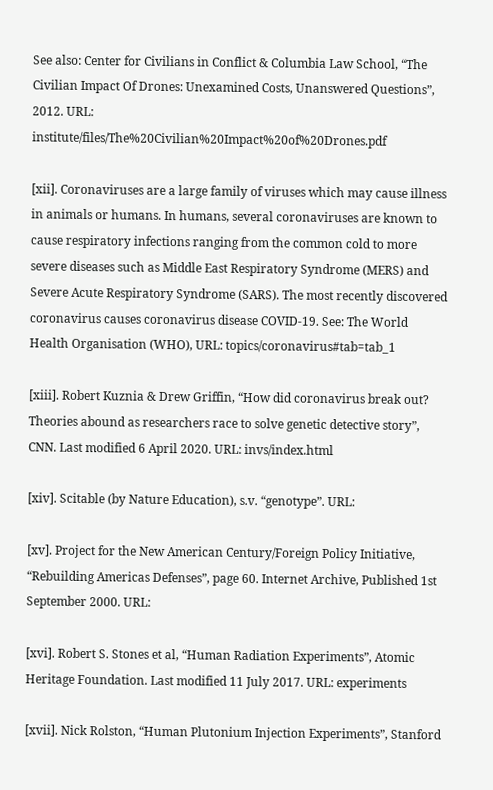See also: Center for Civilians in Conflict & Columbia Law School, “The Civilian Impact Of Drones: Unexamined Costs, Unanswered Questions”, 2012. URL: institute/files/The%20Civilian%20Impact%20of%20Drones.pdf

[xii]. Coronaviruses are a large family of viruses which may cause illness in animals or humans. In humans, several coronaviruses are known to cause respiratory infections ranging from the common cold to more severe diseases such as Middle East Respiratory Syndrome (MERS) and Severe Acute Respiratory Syndrome (SARS). The most recently discovered coronavirus causes coronavirus disease COVID-19. See: The World Health Organisation (WHO), URL: topics/coronavirus#tab=tab_1

[xiii]. Robert Kuznia & Drew Griffin, “How did coronavirus break out? Theories abound as researchers race to solve genetic detective story”, CNN. Last modified 6 April 2020. URL: invs/index.html

[xiv]. Scitable (by Nature Education), s.v. “genotype”. URL:

[xv]. Project for the New American Century/Foreign Policy Initiative, “Rebuilding Americas Defenses”, page 60. Internet Archive, Published 1st September 2000. URL:

[xvi]. Robert S. Stones et al, “Human Radiation Experiments”, Atomic Heritage Foundation. Last modified 11 July 2017. URL: experiments

[xvii]. Nick Rolston, “Human Plutonium Injection Experiments”, Stanford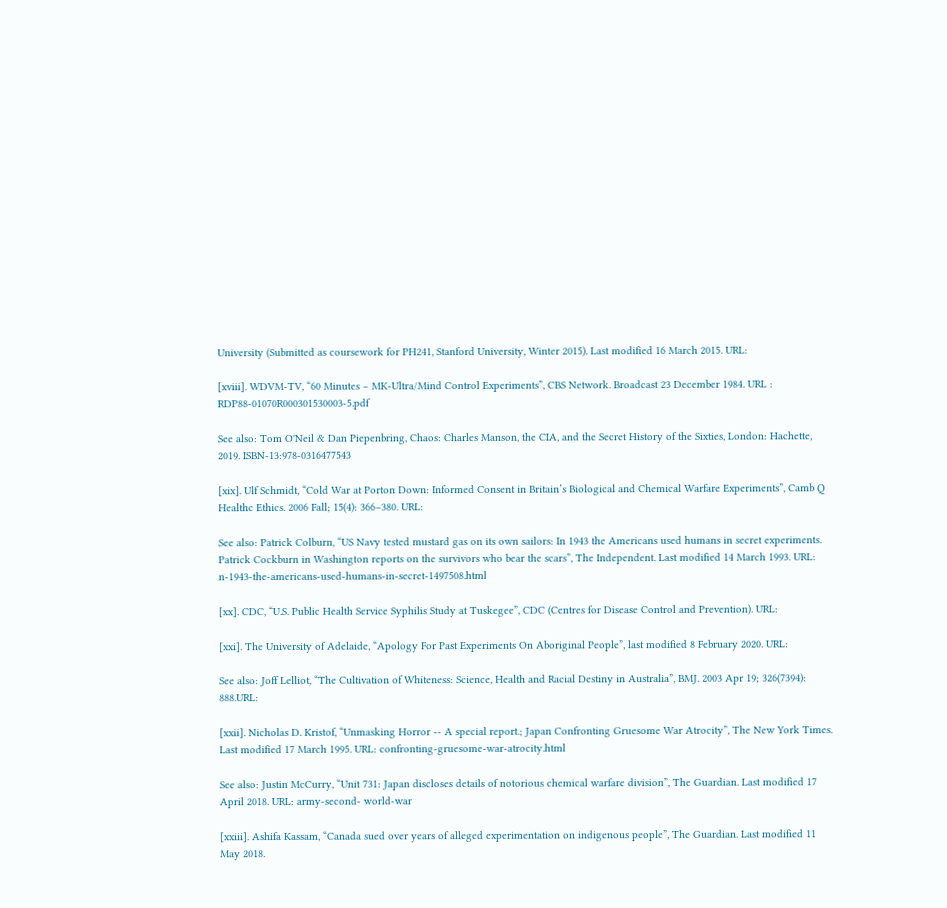University (Submitted as coursework for PH241, Stanford University, Winter 2015). Last modified 16 March 2015. URL:

[xviii]. WDVM-TV, “60 Minutes – MK-Ultra/Mind Control Experiments”, CBS Network. Broadcast 23 December 1984. URL : RDP88-01070R000301530003-5.pdf

See also: Tom O'Neil & Dan Piepenbring, Chaos: Charles Manson, the CIA, and the Secret History of the Sixties, London: Hachette, 2019. ISBN-13:978-0316477543

[xix]. Ulf Schmidt, “Cold War at Porton Down: Informed Consent in Britain’s Biological and Chemical Warfare Experiments”, Camb Q Healthc Ethics. 2006 Fall; 15(4): 366–380. URL:

See also: Patrick Colburn, “US Navy tested mustard gas on its own sailors: In 1943 the Americans used humans in secret experiments. Patrick Cockburn in Washington reports on the survivors who bear the scars”, The Independent. Last modified 14 March 1993. URL: n-1943-the-americans-used-humans-in-secret-1497508.html

[xx]. CDC, “U.S. Public Health Service Syphilis Study at Tuskegee”, CDC (Centres for Disease Control and Prevention). URL:

[xxi]. The University of Adelaide, “Apology For Past Experiments On Aboriginal People”, last modified 8 February 2020. URL:

See also: Joff Lelliot, “The Cultivation of Whiteness: Science, Health and Racial Destiny in Australia”, BMJ. 2003 Apr 19; 326(7394): 888.URL:

[xxii]. Nicholas D. Kristof, “Unmasking Horror -- A special report.; Japan Confronting Gruesome War Atrocity”, The New York Times. Last modified 17 March 1995. URL: confronting-gruesome-war-atrocity.html

See also: Justin McCurry, “Unit 731: Japan discloses details of notorious chemical warfare division”, The Guardian. Last modified 17 April 2018. URL: army-second- world-war

[xxiii]. Ashifa Kassam, “Canada sued over years of alleged experimentation on indigenous people”, The Guardian. Last modified 11 May 2018.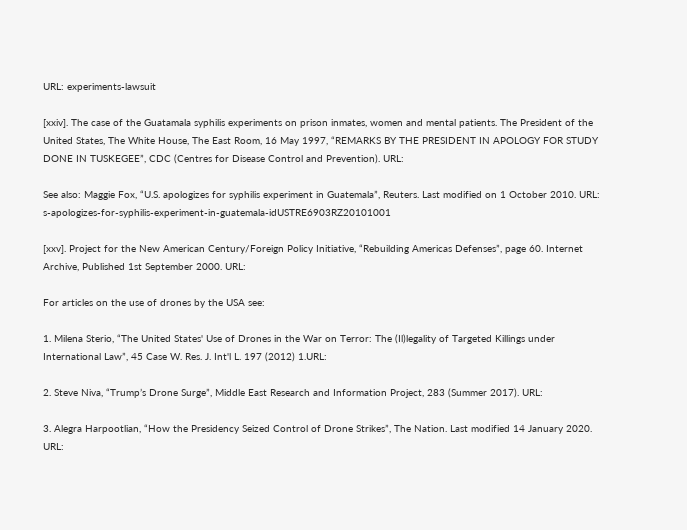URL: experiments-lawsuit

[xxiv]. The case of the Guatamala syphilis experiments on prison inmates, women and mental patients. The President of the United States, The White House, The East Room, 16 May 1997, “REMARKS BY THE PRESIDENT IN APOLOGY FOR STUDY DONE IN TUSKEGEE”, CDC (Centres for Disease Control and Prevention). URL:

See also: Maggie Fox, “U.S. apologizes for syphilis experiment in Guatemala”, Reuters. Last modified on 1 October 2010. URL: s-apologizes-for-syphilis-experiment-in-guatemala-idUSTRE6903RZ20101001

[xxv]. Project for the New American Century/Foreign Policy Initiative, “Rebuilding Americas Defenses”, page 60. Internet Archive, Published 1st September 2000. URL:

For articles on the use of drones by the USA see:

1. Milena Sterio, “The United States' Use of Drones in the War on Terror: The (Il)legality of Targeted Killings under International Law”, 45 Case W. Res. J. Int'l L. 197 (2012) 1.URL:

2. Steve Niva, “Trump’s Drone Surge”, Middle East Research and Information Project, 283 (Summer 2017). URL:

3. Alegra Harpootlian, “How the Presidency Seized Control of Drone Strikes”, The Nation. Last modified 14 January 2020. URL: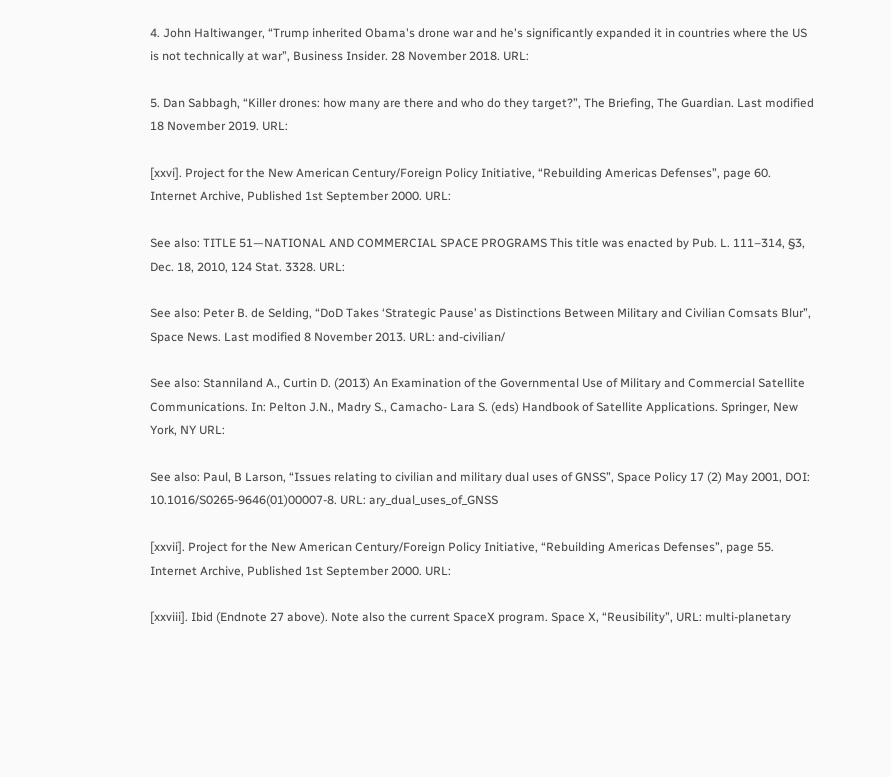4. John Haltiwanger, “Trump inherited Obama's drone war and he's significantly expanded it in countries where the US is not technically at war”, Business Insider. 28 November 2018. URL:

5. Dan Sabbagh, “Killer drones: how many are there and who do they target?”, The Briefing, The Guardian. Last modified 18 November 2019. URL:

[xxvi]. Project for the New American Century/Foreign Policy Initiative, “Rebuilding Americas Defenses”, page 60. Internet Archive, Published 1st September 2000. URL:

See also: TITLE 51—NATIONAL AND COMMERCIAL SPACE PROGRAMS This title was enacted by Pub. L. 111–314, §3, Dec. 18, 2010, 124 Stat. 3328. URL:

See also: Peter B. de Selding, “DoD Takes ‘Strategic Pause’ as Distinctions Between Military and Civilian Comsats Blur”, Space News. Last modified 8 November 2013. URL: and-civilian/

See also: Stanniland A., Curtin D. (2013) An Examination of the Governmental Use of Military and Commercial Satellite Communications. In: Pelton J.N., Madry S., Camacho- Lara S. (eds) Handbook of Satellite Applications. Springer, New York, NY URL:

See also: Paul, B Larson, “Issues relating to civilian and military dual uses of GNSS”, Space Policy 17 (2) May 2001, DOI: 10.1016/S0265-9646(01)00007-8. URL: ary_dual_uses_of_GNSS

[xxvii]. Project for the New American Century/Foreign Policy Initiative, “Rebuilding Americas Defenses”, page 55. Internet Archive, Published 1st September 2000. URL:

[xxviii]. Ibid (Endnote 27 above). Note also the current SpaceX program. Space X, “Reusibility”, URL: multi-planetary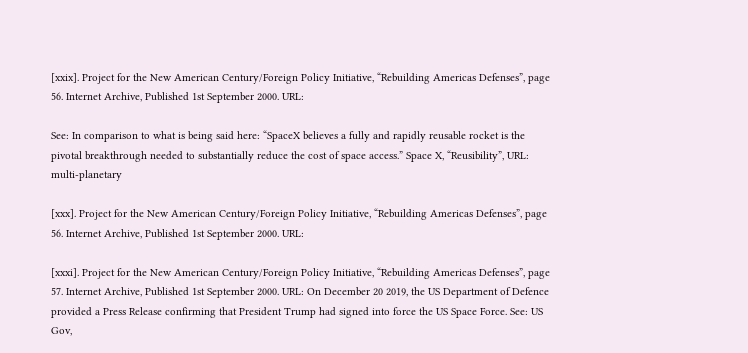[xxix]. Project for the New American Century/Foreign Policy Initiative, “Rebuilding Americas Defenses”, page 56. Internet Archive, Published 1st September 2000. URL:

See: In comparison to what is being said here: “SpaceX believes a fully and rapidly reusable rocket is the pivotal breakthrough needed to substantially reduce the cost of space access.” Space X, “Reusibility”, URL: multi-planetary

[xxx]. Project for the New American Century/Foreign Policy Initiative, “Rebuilding Americas Defenses”, page 56. Internet Archive, Published 1st September 2000. URL:

[xxxi]. Project for the New American Century/Foreign Policy Initiative, “Rebuilding Americas Defenses”, page 57. Internet Archive, Published 1st September 2000. URL: On December 20 2019, the US Department of Defence provided a Press Release confirming that President Trump had signed into force the US Space Force. See: US Gov,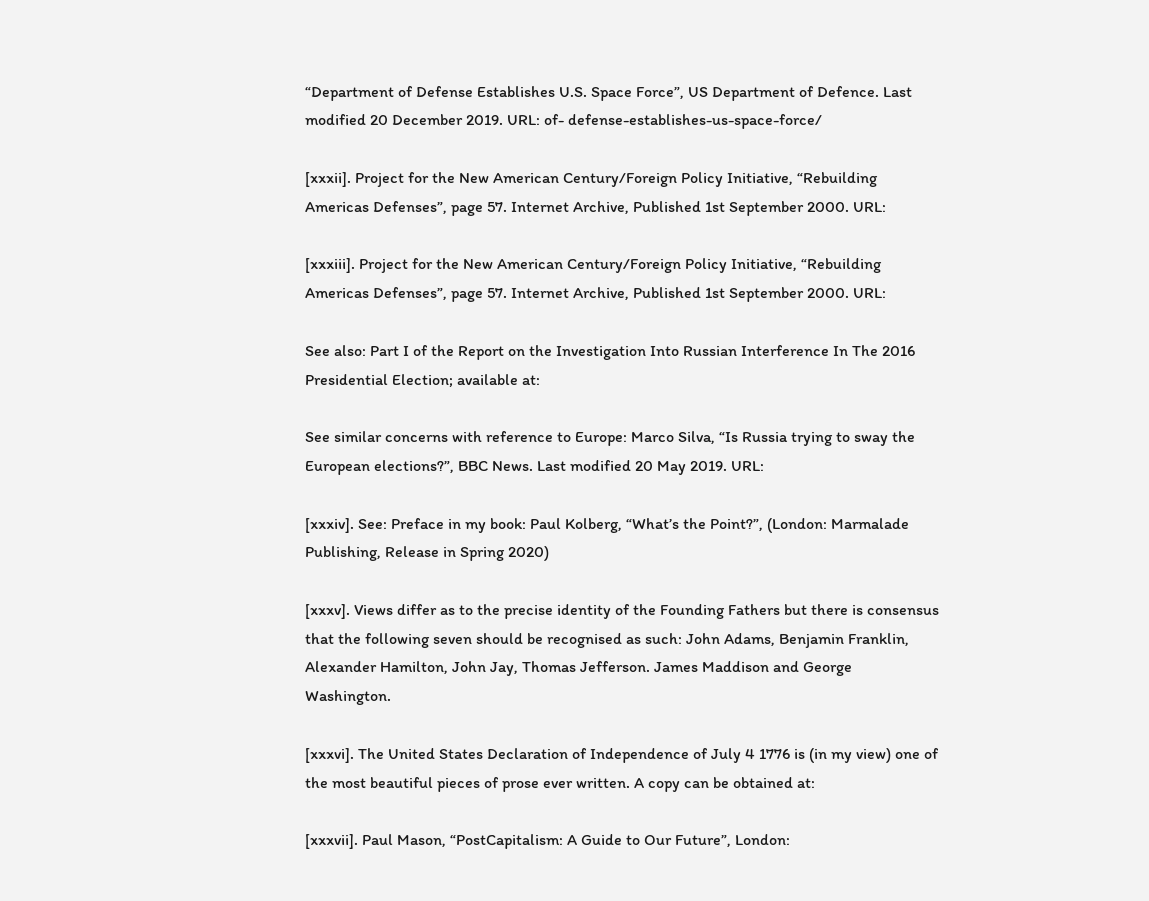“Department of Defense Establishes U.S. Space Force”, US Department of Defence. Last modified 20 December 2019. URL: of- defense-establishes-us-space-force/

[xxxii]. Project for the New American Century/Foreign Policy Initiative, “Rebuilding Americas Defenses”, page 57. Internet Archive, Published 1st September 2000. URL:

[xxxiii]. Project for the New American Century/Foreign Policy Initiative, “Rebuilding Americas Defenses”, page 57. Internet Archive, Published 1st September 2000. URL:

See also: Part I of the Report on the Investigation Into Russian Interference In The 2016 Presidential Election; available at:

See similar concerns with reference to Europe: Marco Silva, “Is Russia trying to sway the European elections?”, BBC News. Last modified 20 May 2019. URL:

[xxxiv]. See: Preface in my book: Paul Kolberg, “What’s the Point?”, (London: Marmalade Publishing, Release in Spring 2020)

[xxxv]. Views differ as to the precise identity of the Founding Fathers but there is consensus that the following seven should be recognised as such: John Adams, Benjamin Franklin, Alexander Hamilton, John Jay, Thomas Jefferson. James Maddison and George Washington.

[xxxvi]. The United States Declaration of Independence of July 4 1776 is (in my view) one of the most beautiful pieces of prose ever written. A copy can be obtained at:

[xxxvii]. Paul Mason, “PostCapitalism: A Guide to Our Future”, London: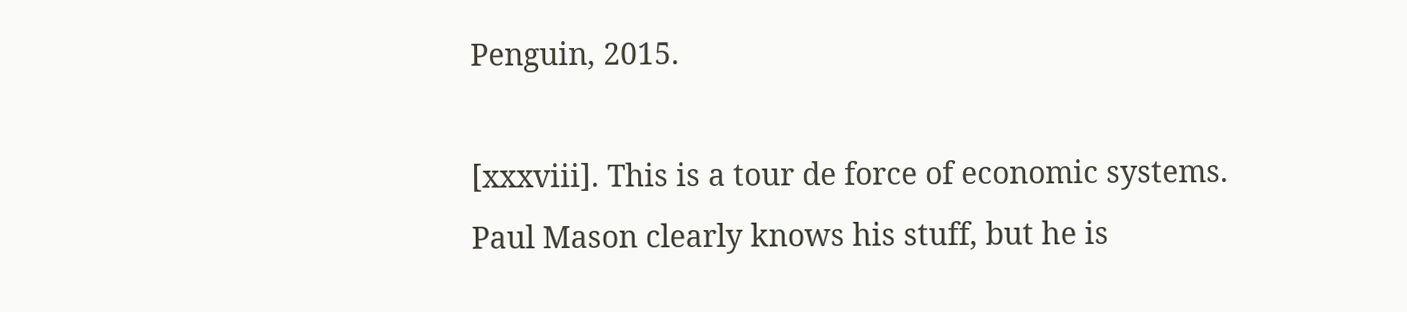Penguin, 2015.

[xxxviii]. This is a tour de force of economic systems. Paul Mason clearly knows his stuff, but he is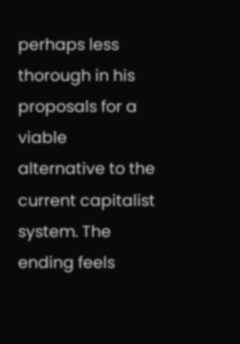perhaps less thorough in his proposals for a viable alternative to the current capitalist system. The ending feels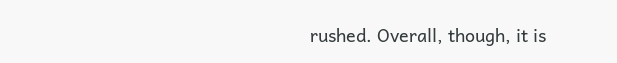rushed. Overall, though, it is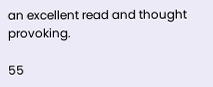an excellent read and thought provoking.

55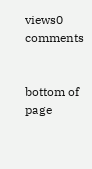views0 comments


bottom of page